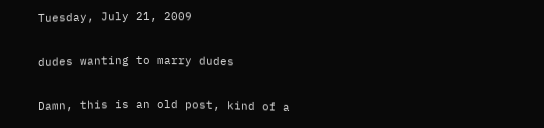Tuesday, July 21, 2009

dudes wanting to marry dudes

Damn, this is an old post, kind of a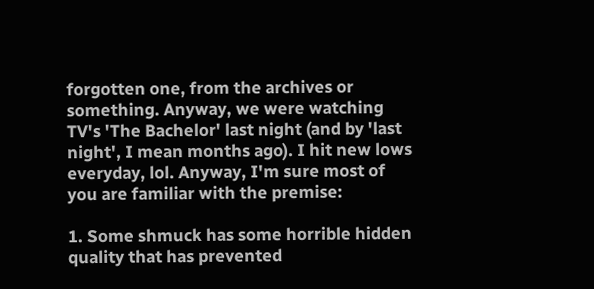forgotten one, from the archives or something. Anyway, we were watching TV's 'The Bachelor' last night (and by 'last night', I mean months ago). I hit new lows everyday, lol. Anyway, I'm sure most of you are familiar with the premise:

1. Some shmuck has some horrible hidden quality that has prevented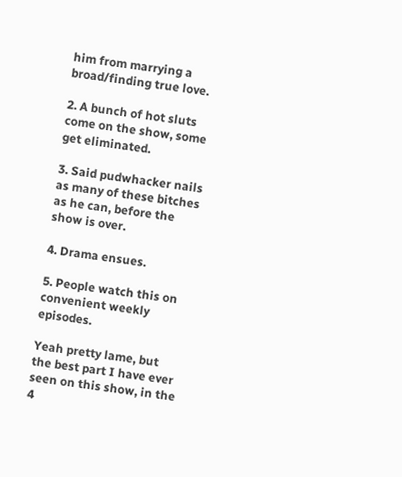him from marrying a broad/finding true love.

2. A bunch of hot sluts come on the show, some get eliminated.

3. Said pudwhacker nails as many of these bitches as he can, before the show is over.

4. Drama ensues.

5. People watch this on convenient weekly episodes.

Yeah pretty lame, but the best part I have ever seen on this show, in the 4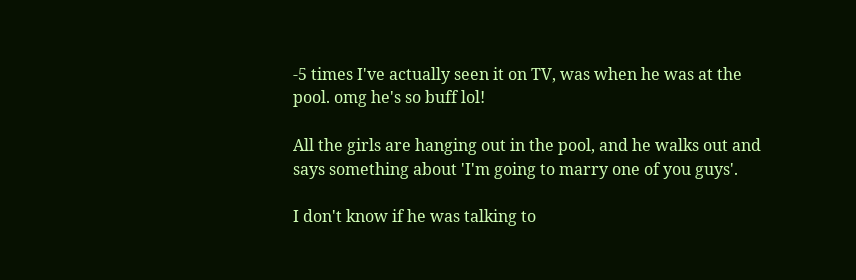-5 times I've actually seen it on TV, was when he was at the pool. omg he's so buff lol!

All the girls are hanging out in the pool, and he walks out and says something about 'I'm going to marry one of you guys'.

I don't know if he was talking to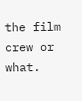the film crew or what.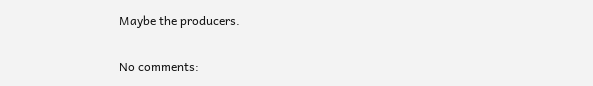Maybe the producers.

No comments: